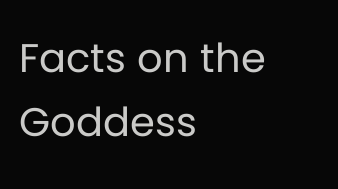Facts on the Goddess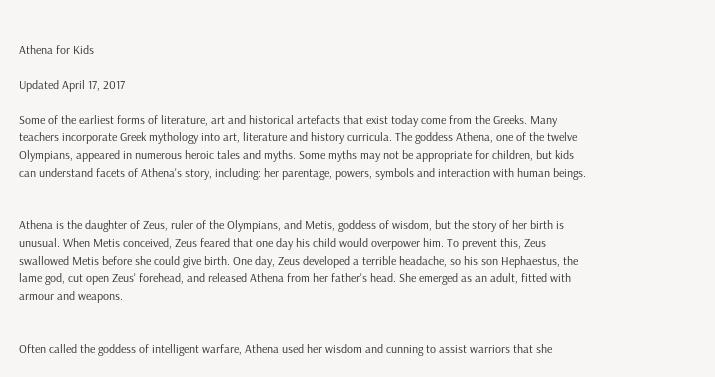Athena for Kids

Updated April 17, 2017

Some of the earliest forms of literature, art and historical artefacts that exist today come from the Greeks. Many teachers incorporate Greek mythology into art, literature and history curricula. The goddess Athena, one of the twelve Olympians, appeared in numerous heroic tales and myths. Some myths may not be appropriate for children, but kids can understand facets of Athena's story, including: her parentage, powers, symbols and interaction with human beings.


Athena is the daughter of Zeus, ruler of the Olympians, and Metis, goddess of wisdom, but the story of her birth is unusual. When Metis conceived, Zeus feared that one day his child would overpower him. To prevent this, Zeus swallowed Metis before she could give birth. One day, Zeus developed a terrible headache, so his son Hephaestus, the lame god, cut open Zeus' forehead, and released Athena from her father's head. She emerged as an adult, fitted with armour and weapons.


Often called the goddess of intelligent warfare, Athena used her wisdom and cunning to assist warriors that she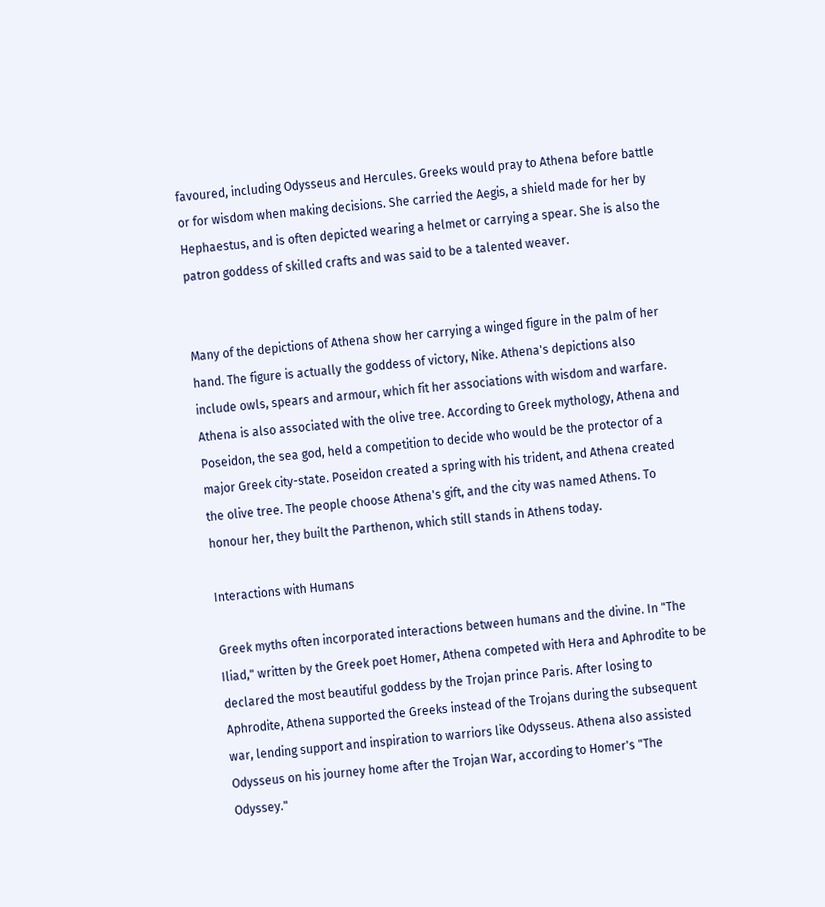favoured, including Odysseus and Hercules. Greeks would pray to Athena before battle or for wisdom when making decisions. She carried the Aegis, a shield made for her by Hephaestus, and is often depicted wearing a helmet or carrying a spear. She is also the patron goddess of skilled crafts and was said to be a talented weaver.


Many of the depictions of Athena show her carrying a winged figure in the palm of her hand. The figure is actually the goddess of victory, Nike. Athena's depictions also include owls, spears and armour, which fit her associations with wisdom and warfare. Athena is also associated with the olive tree. According to Greek mythology, Athena and Poseidon, the sea god, held a competition to decide who would be the protector of a major Greek city-state. Poseidon created a spring with his trident, and Athena created the olive tree. The people choose Athena's gift, and the city was named Athens. To honour her, they built the Parthenon, which still stands in Athens today.

Interactions with Humans

Greek myths often incorporated interactions between humans and the divine. In "The Iliad," written by the Greek poet Homer, Athena competed with Hera and Aphrodite to be declared the most beautiful goddess by the Trojan prince Paris. After losing to Aphrodite, Athena supported the Greeks instead of the Trojans during the subsequent war, lending support and inspiration to warriors like Odysseus. Athena also assisted Odysseus on his journey home after the Trojan War, according to Homer's "The Odyssey."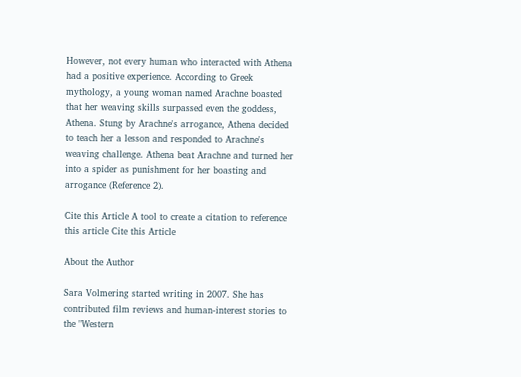However, not every human who interacted with Athena had a positive experience. According to Greek mythology, a young woman named Arachne boasted that her weaving skills surpassed even the goddess, Athena. Stung by Arachne's arrogance, Athena decided to teach her a lesson and responded to Arachne's weaving challenge. Athena beat Arachne and turned her into a spider as punishment for her boasting and arrogance (Reference 2).

Cite this Article A tool to create a citation to reference this article Cite this Article

About the Author

Sara Volmering started writing in 2007. She has contributed film reviews and human-interest stories to the "Western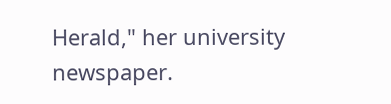Herald," her university newspaper.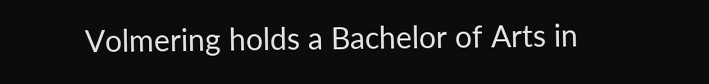Volmering holds a Bachelor of Arts in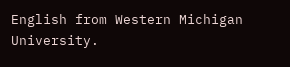English from Western Michigan University.